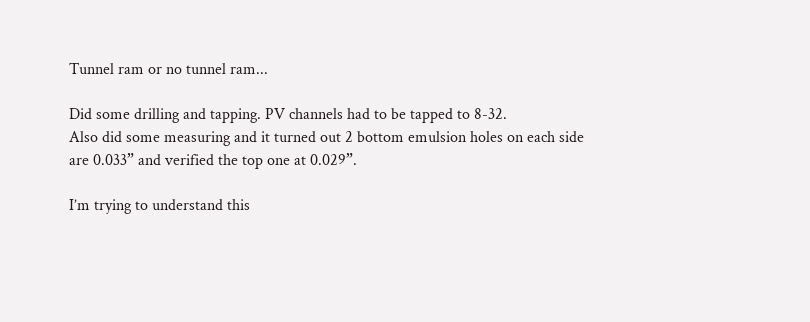Tunnel ram or no tunnel ram...

Did some drilling and tapping. PV channels had to be tapped to 8-32.
Also did some measuring and it turned out 2 bottom emulsion holes on each side are 0.033” and verified the top one at 0.029”.

I’m trying to understand this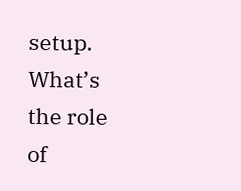setup. What’s the role of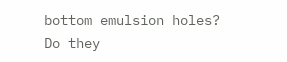bottom emulsion holes? Do they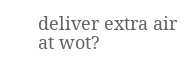deliver extra air at wot?